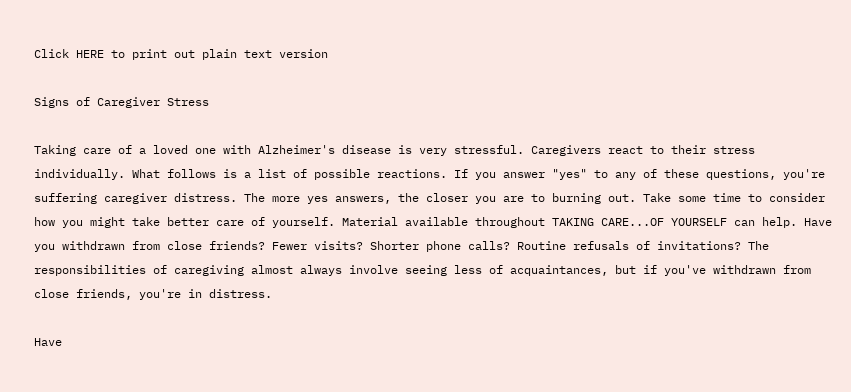Click HERE to print out plain text version

Signs of Caregiver Stress

Taking care of a loved one with Alzheimer's disease is very stressful. Caregivers react to their stress individually. What follows is a list of possible reactions. If you answer "yes" to any of these questions, you're suffering caregiver distress. The more yes answers, the closer you are to burning out. Take some time to consider how you might take better care of yourself. Material available throughout TAKING CARE...OF YOURSELF can help. Have you withdrawn from close friends? Fewer visits? Shorter phone calls? Routine refusals of invitations? The responsibilities of caregiving almost always involve seeing less of acquaintances, but if you've withdrawn from close friends, you're in distress.

Have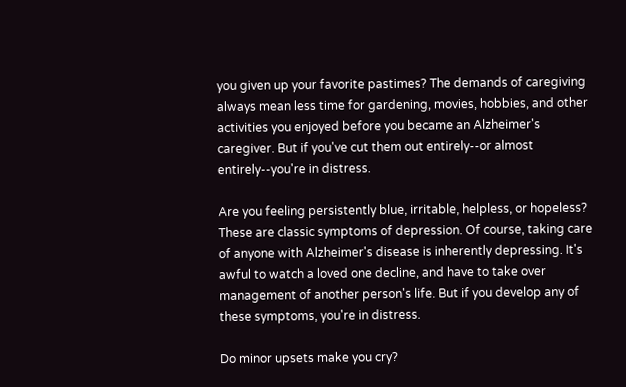you given up your favorite pastimes? The demands of caregiving always mean less time for gardening, movies, hobbies, and other activities you enjoyed before you became an Alzheimer's caregiver. But if you've cut them out entirely--or almost entirely--you're in distress.

Are you feeling persistently blue, irritable, helpless, or hopeless? These are classic symptoms of depression. Of course, taking care of anyone with Alzheimer's disease is inherently depressing. It's awful to watch a loved one decline, and have to take over management of another person's life. But if you develop any of these symptoms, you're in distress.

Do minor upsets make you cry?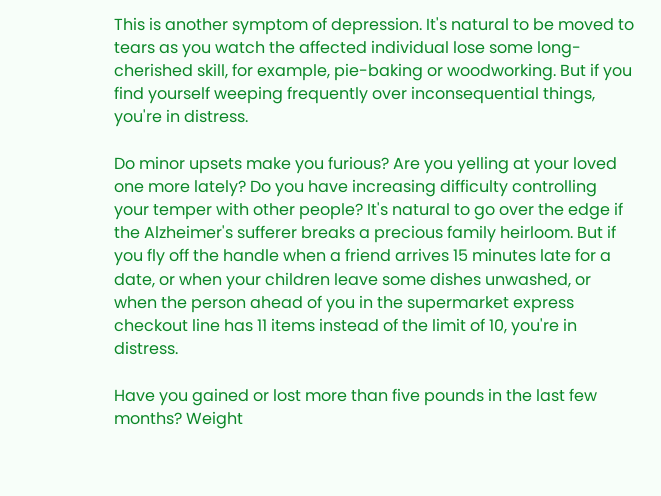This is another symptom of depression. It's natural to be moved to tears as you watch the affected individual lose some long-cherished skill, for example, pie-baking or woodworking. But if you find yourself weeping frequently over inconsequential things, you're in distress.

Do minor upsets make you furious? Are you yelling at your loved one more lately? Do you have increasing difficulty controlling your temper with other people? It's natural to go over the edge if the Alzheimer's sufferer breaks a precious family heirloom. But if you fly off the handle when a friend arrives 15 minutes late for a date, or when your children leave some dishes unwashed, or when the person ahead of you in the supermarket express checkout line has 11 items instead of the limit of 10, you're in distress.

Have you gained or lost more than five pounds in the last few months? Weight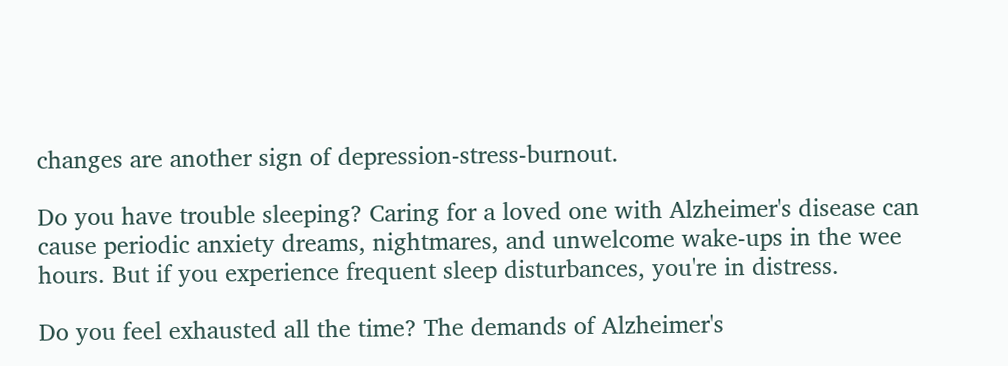changes are another sign of depression-stress-burnout.

Do you have trouble sleeping? Caring for a loved one with Alzheimer's disease can cause periodic anxiety dreams, nightmares, and unwelcome wake-ups in the wee hours. But if you experience frequent sleep disturbances, you're in distress.

Do you feel exhausted all the time? The demands of Alzheimer's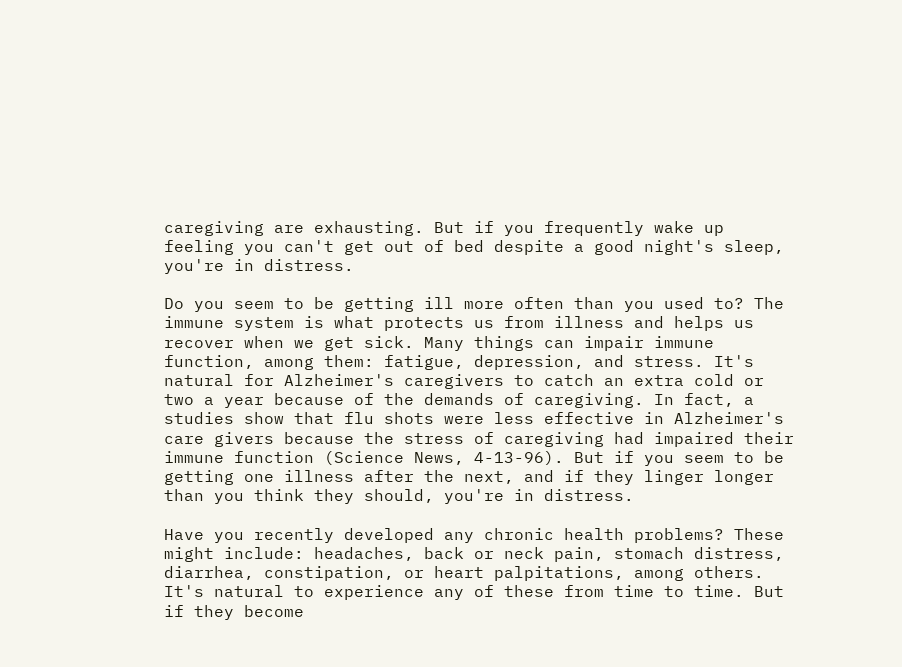caregiving are exhausting. But if you frequently wake up feeling you can't get out of bed despite a good night's sleep, you're in distress.

Do you seem to be getting ill more often than you used to? The immune system is what protects us from illness and helps us recover when we get sick. Many things can impair immune function, among them: fatigue, depression, and stress. It's natural for Alzheimer's caregivers to catch an extra cold or two a year because of the demands of caregiving. In fact, a studies show that flu shots were less effective in Alzheimer's care givers because the stress of caregiving had impaired their immune function (Science News, 4-13-96). But if you seem to be getting one illness after the next, and if they linger longer than you think they should, you're in distress.

Have you recently developed any chronic health problems? These might include: headaches, back or neck pain, stomach distress, diarrhea, constipation, or heart palpitations, among others. It's natural to experience any of these from time to time. But if they become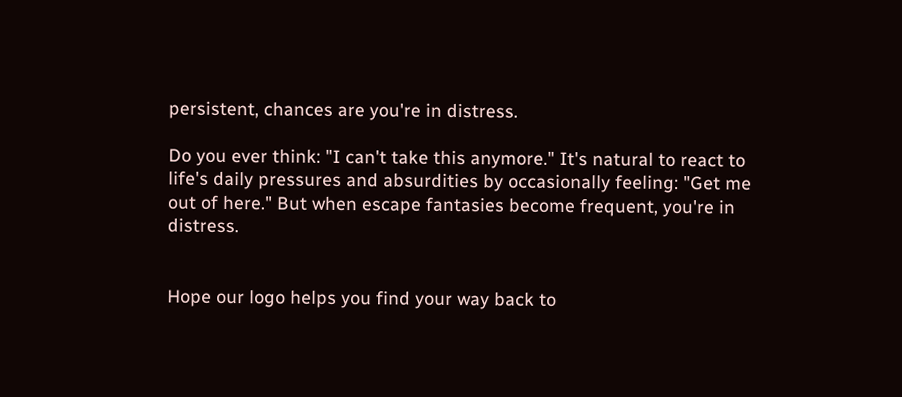persistent, chances are you're in distress.

Do you ever think: "I can't take this anymore." It's natural to react to life's daily pressures and absurdities by occasionally feeling: "Get me out of here." But when escape fantasies become frequent, you're in distress.


Hope our logo helps you find your way back to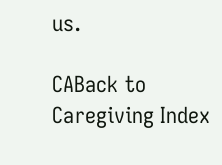us.

CABack to Caregiving Index